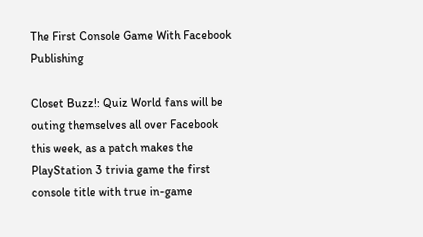The First Console Game With Facebook Publishing

Closet Buzz!: Quiz World fans will be outing themselves all over Facebook this week, as a patch makes the PlayStation 3 trivia game the first console title with true in-game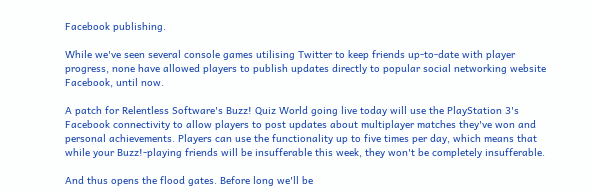Facebook publishing.

While we've seen several console games utilising Twitter to keep friends up-to-date with player progress, none have allowed players to publish updates directly to popular social networking website Facebook, until now.

A patch for Relentless Software's Buzz! Quiz World going live today will use the PlayStation 3's Facebook connectivity to allow players to post updates about multiplayer matches they've won and personal achievements. Players can use the functionality up to five times per day, which means that while your Buzz!-playing friends will be insufferable this week, they won't be completely insufferable.

And thus opens the flood gates. Before long we'll be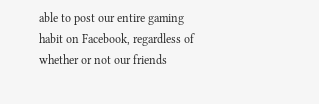able to post our entire gaming habit on Facebook, regardless of whether or not our friends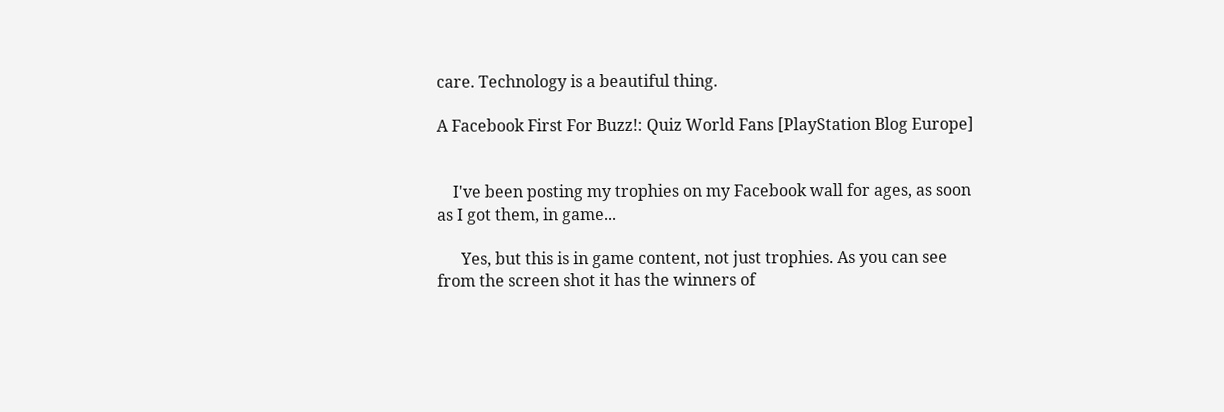care. Technology is a beautiful thing.

A Facebook First For Buzz!: Quiz World Fans [PlayStation Blog Europe]


    I've been posting my trophies on my Facebook wall for ages, as soon as I got them, in game...

      Yes, but this is in game content, not just trophies. As you can see from the screen shot it has the winners of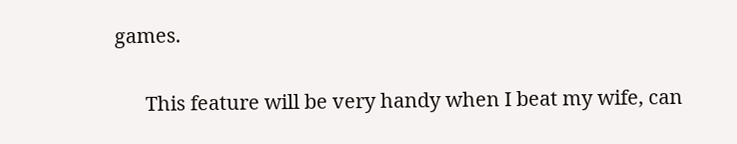games.

      This feature will be very handy when I beat my wife, can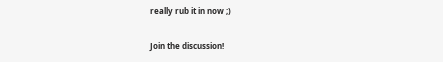really rub it in now ;)

Join the discussion!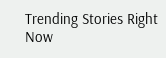Trending Stories Right Now